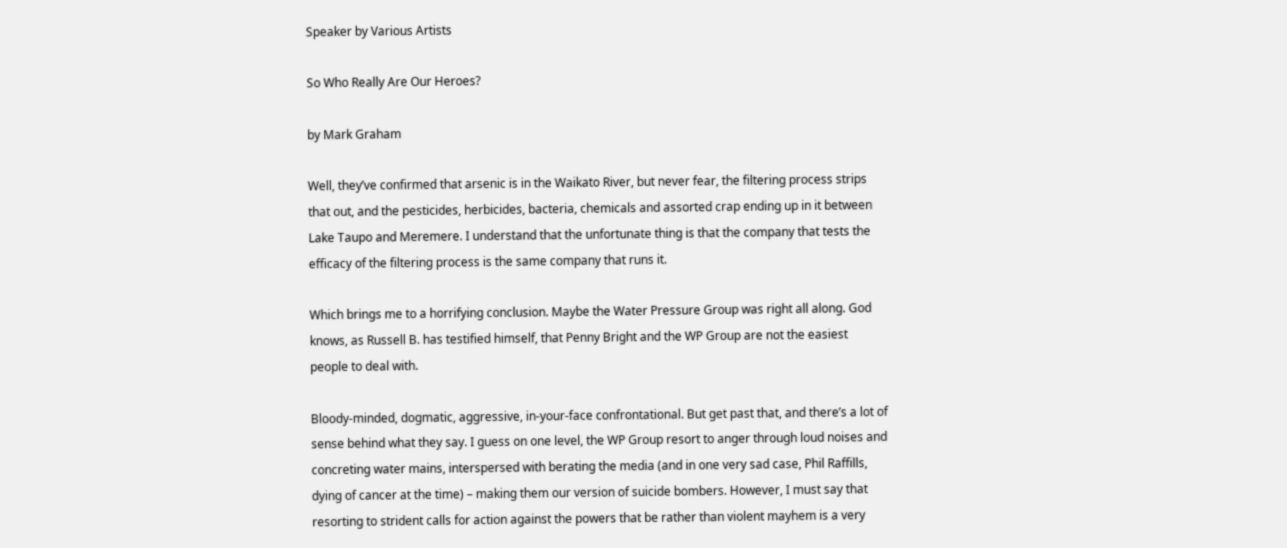Speaker by Various Artists

So Who Really Are Our Heroes?

by Mark Graham

Well, they’ve confirmed that arsenic is in the Waikato River, but never fear, the filtering process strips that out, and the pesticides, herbicides, bacteria, chemicals and assorted crap ending up in it between Lake Taupo and Meremere. I understand that the unfortunate thing is that the company that tests the efficacy of the filtering process is the same company that runs it.

Which brings me to a horrifying conclusion. Maybe the Water Pressure Group was right all along. God knows, as Russell B. has testified himself, that Penny Bright and the WP Group are not the easiest people to deal with.

Bloody-minded, dogmatic, aggressive, in-your-face confrontational. But get past that, and there’s a lot of sense behind what they say. I guess on one level, the WP Group resort to anger through loud noises and concreting water mains, interspersed with berating the media (and in one very sad case, Phil Raffills, dying of cancer at the time) – making them our version of suicide bombers. However, I must say that resorting to strident calls for action against the powers that be rather than violent mayhem is a very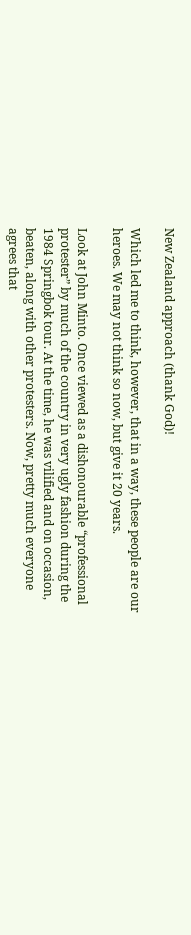New Zealand approach (thank God)!

Which led me to think, however, that in a way, these people are our heroes. We may not think so now, but give it 20 years.

Look at John Minto. Once viewed as a dishonourable “professional protester” by much of the country in very ugly fashion during the 1984 Springbok tour. At the time, he was vilified and on occasion, beaten, along with other protesters. Now, pretty much everyone agrees that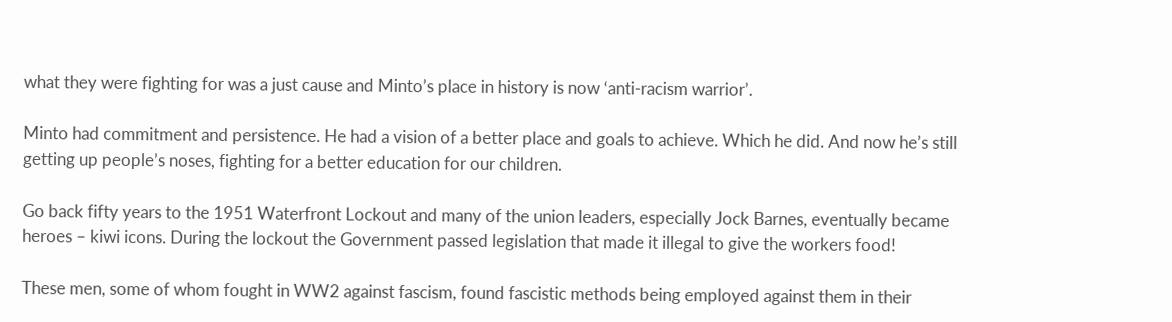what they were fighting for was a just cause and Minto’s place in history is now ‘anti-racism warrior’.

Minto had commitment and persistence. He had a vision of a better place and goals to achieve. Which he did. And now he’s still getting up people’s noses, fighting for a better education for our children.

Go back fifty years to the 1951 Waterfront Lockout and many of the union leaders, especially Jock Barnes, eventually became heroes – kiwi icons. During the lockout the Government passed legislation that made it illegal to give the workers food!

These men, some of whom fought in WW2 against fascism, found fascistic methods being employed against them in their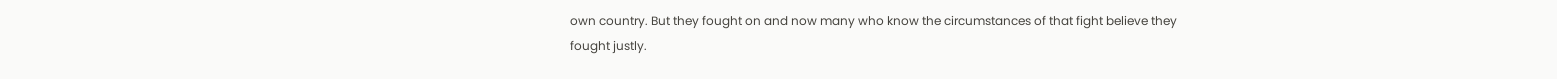own country. But they fought on and now many who know the circumstances of that fight believe they fought justly.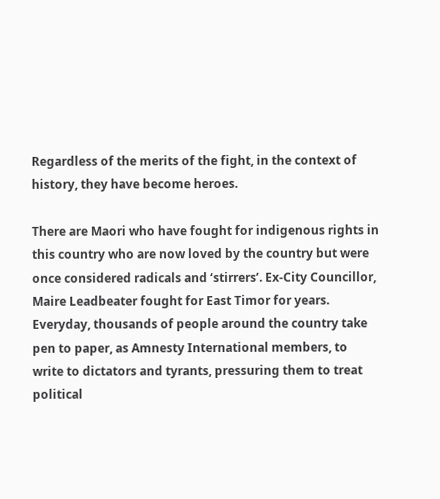Regardless of the merits of the fight, in the context of history, they have become heroes.

There are Maori who have fought for indigenous rights in this country who are now loved by the country but were once considered radicals and ‘stirrers’. Ex-City Councillor, Maire Leadbeater fought for East Timor for years. Everyday, thousands of people around the country take pen to paper, as Amnesty International members, to write to dictators and tyrants, pressuring them to treat political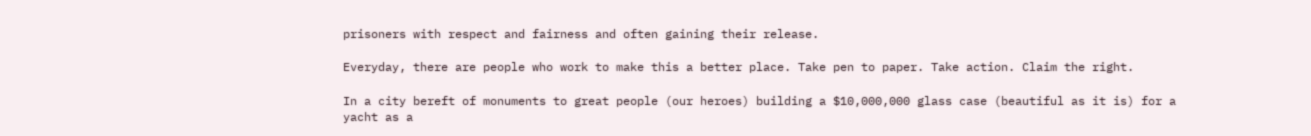prisoners with respect and fairness and often gaining their release.

Everyday, there are people who work to make this a better place. Take pen to paper. Take action. Claim the right.

In a city bereft of monuments to great people (our heroes) building a $10,000,000 glass case (beautiful as it is) for a yacht as a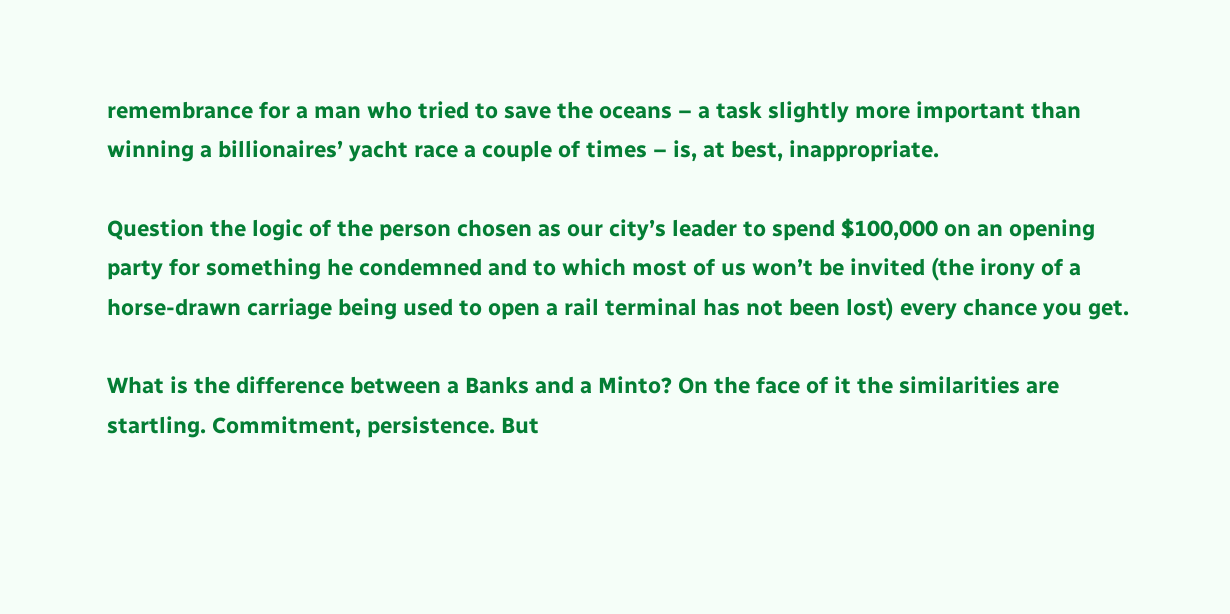remembrance for a man who tried to save the oceans – a task slightly more important than winning a billionaires’ yacht race a couple of times – is, at best, inappropriate.

Question the logic of the person chosen as our city’s leader to spend $100,000 on an opening party for something he condemned and to which most of us won’t be invited (the irony of a horse-drawn carriage being used to open a rail terminal has not been lost) every chance you get.

What is the difference between a Banks and a Minto? On the face of it the similarities are startling. Commitment, persistence. But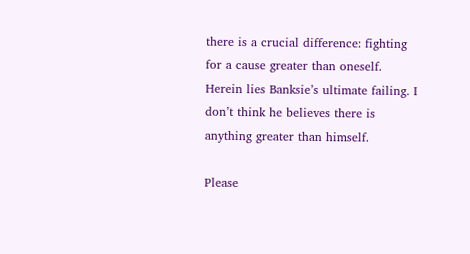there is a crucial difference: fighting for a cause greater than oneself. Herein lies Banksie’s ultimate failing. I don’t think he believes there is anything greater than himself.

Please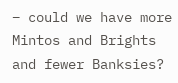– could we have more Mintos and Brights and fewer Banksies?